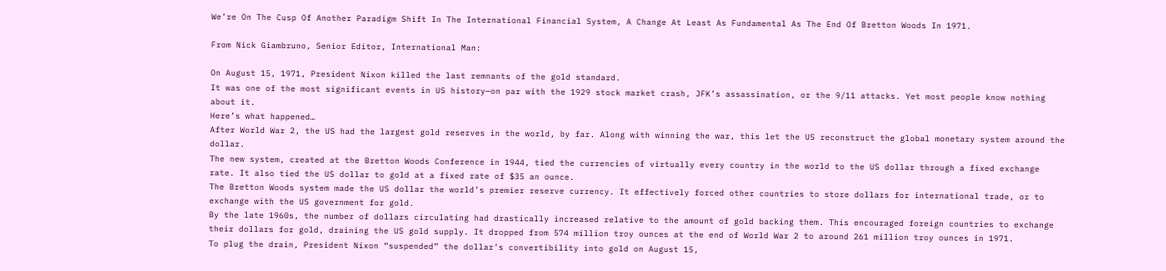We’re On The Cusp Of Another Paradigm Shift In The International Financial System, A Change At Least As Fundamental As The End Of Bretton Woods In 1971.

From Nick Giambruno, Senior Editor, International Man:

On August 15, 1971, President Nixon killed the last remnants of the gold standard.
It was one of the most significant events in US history—on par with the 1929 stock market crash, JFK’s assassination, or the 9/11 attacks. Yet most people know nothing about it.
Here’s what happened…
After World War 2, the US had the largest gold reserves in the world, by far. Along with winning the war, this let the US reconstruct the global monetary system around the dollar.
The new system, created at the Bretton Woods Conference in 1944, tied the currencies of virtually every country in the world to the US dollar through a fixed exchange rate. It also tied the US dollar to gold at a fixed rate of $35 an ounce.
The Bretton Woods system made the US dollar the world’s premier reserve currency. It effectively forced other countries to store dollars for international trade, or to exchange with the US government for gold.
By the late 1960s, the number of dollars circulating had drastically increased relative to the amount of gold backing them. This encouraged foreign countries to exchange their dollars for gold, draining the US gold supply. It dropped from 574 million troy ounces at the end of World War 2 to around 261 million troy ounces in 1971.
To plug the drain, President Nixon “suspended” the dollar’s convertibility into gold on August 15,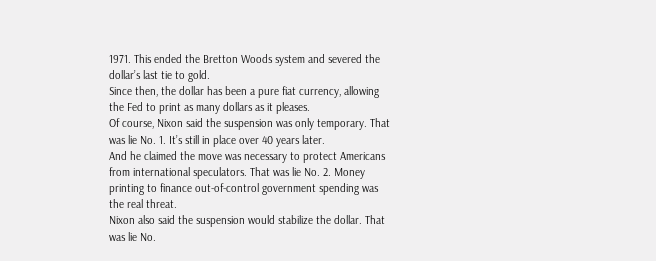1971. This ended the Bretton Woods system and severed the dollar’s last tie to gold.
Since then, the dollar has been a pure fiat currency, allowing the Fed to print as many dollars as it pleases.
Of course, Nixon said the suspension was only temporary. That was lie No. 1. It’s still in place over 40 years later.
And he claimed the move was necessary to protect Americans from international speculators. That was lie No. 2. Money printing to finance out-of-control government spending was the real threat.
Nixon also said the suspension would stabilize the dollar. That was lie No.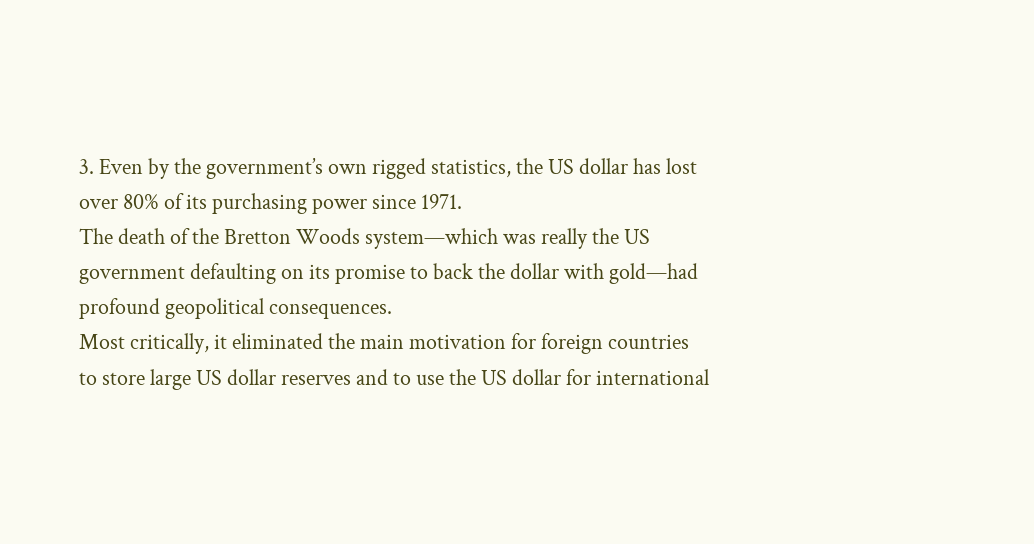3. Even by the government’s own rigged statistics, the US dollar has lost over 80% of its purchasing power since 1971.
The death of the Bretton Woods system—which was really the US government defaulting on its promise to back the dollar with gold—had profound geopolitical consequences.
Most critically, it eliminated the main motivation for foreign countries to store large US dollar reserves and to use the US dollar for international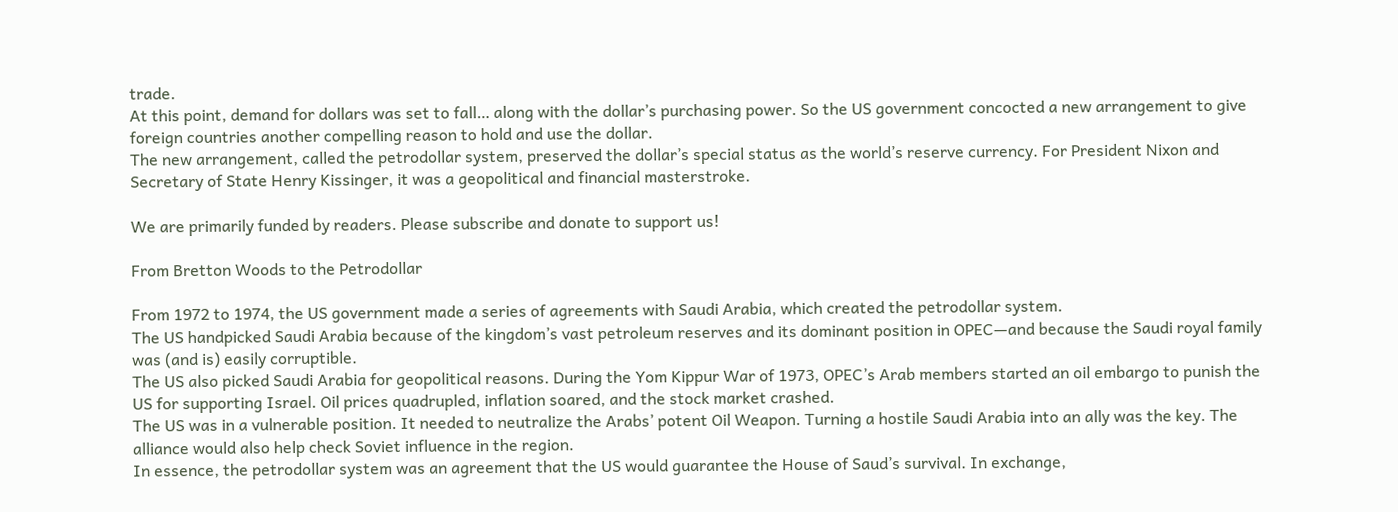trade.
At this point, demand for dollars was set to fall… along with the dollar’s purchasing power. So the US government concocted a new arrangement to give foreign countries another compelling reason to hold and use the dollar.
The new arrangement, called the petrodollar system, preserved the dollar’s special status as the world’s reserve currency. For President Nixon and Secretary of State Henry Kissinger, it was a geopolitical and financial masterstroke.

We are primarily funded by readers. Please subscribe and donate to support us!

From Bretton Woods to the Petrodollar

From 1972 to 1974, the US government made a series of agreements with Saudi Arabia, which created the petrodollar system.
The US handpicked Saudi Arabia because of the kingdom’s vast petroleum reserves and its dominant position in OPEC—and because the Saudi royal family was (and is) easily corruptible.
The US also picked Saudi Arabia for geopolitical reasons. During the Yom Kippur War of 1973, OPEC’s Arab members started an oil embargo to punish the US for supporting Israel. Oil prices quadrupled, inflation soared, and the stock market crashed.
The US was in a vulnerable position. It needed to neutralize the Arabs’ potent Oil Weapon. Turning a hostile Saudi Arabia into an ally was the key. The alliance would also help check Soviet influence in the region.
In essence, the petrodollar system was an agreement that the US would guarantee the House of Saud’s survival. In exchange,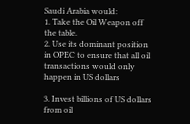Saudi Arabia would:
1. Take the Oil Weapon off the table.
2. Use its dominant position in OPEC to ensure that all oil transactions would only happen in US dollars

3. Invest billions of US dollars from oil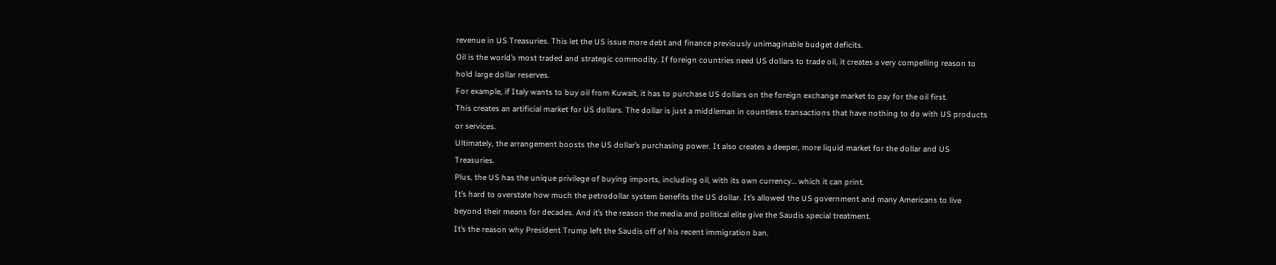revenue in US Treasuries. This let the US issue more debt and finance previously unimaginable budget deficits.
Oil is the world’s most traded and strategic commodity. If foreign countries need US dollars to trade oil, it creates a very compelling reason to hold large dollar reserves.
For example, if Italy wants to buy oil from Kuwait, it has to purchase US dollars on the foreign exchange market to pay for the oil first.
This creates an artificial market for US dollars. The dollar is just a middleman in countless transactions that have nothing to do with US products or services.
Ultimately, the arrangement boosts the US dollar’s purchasing power. It also creates a deeper, more liquid market for the dollar and US Treasuries.
Plus, the US has the unique privilege of buying imports, including oil, with its own currency… which it can print.
It’s hard to overstate how much the petrodollar system benefits the US dollar. It’s allowed the US government and many Americans to live beyond their means for decades. And it’s the reason the media and political elite give the Saudis special treatment.
It’s the reason why President Trump left the Saudis off of his recent immigration ban.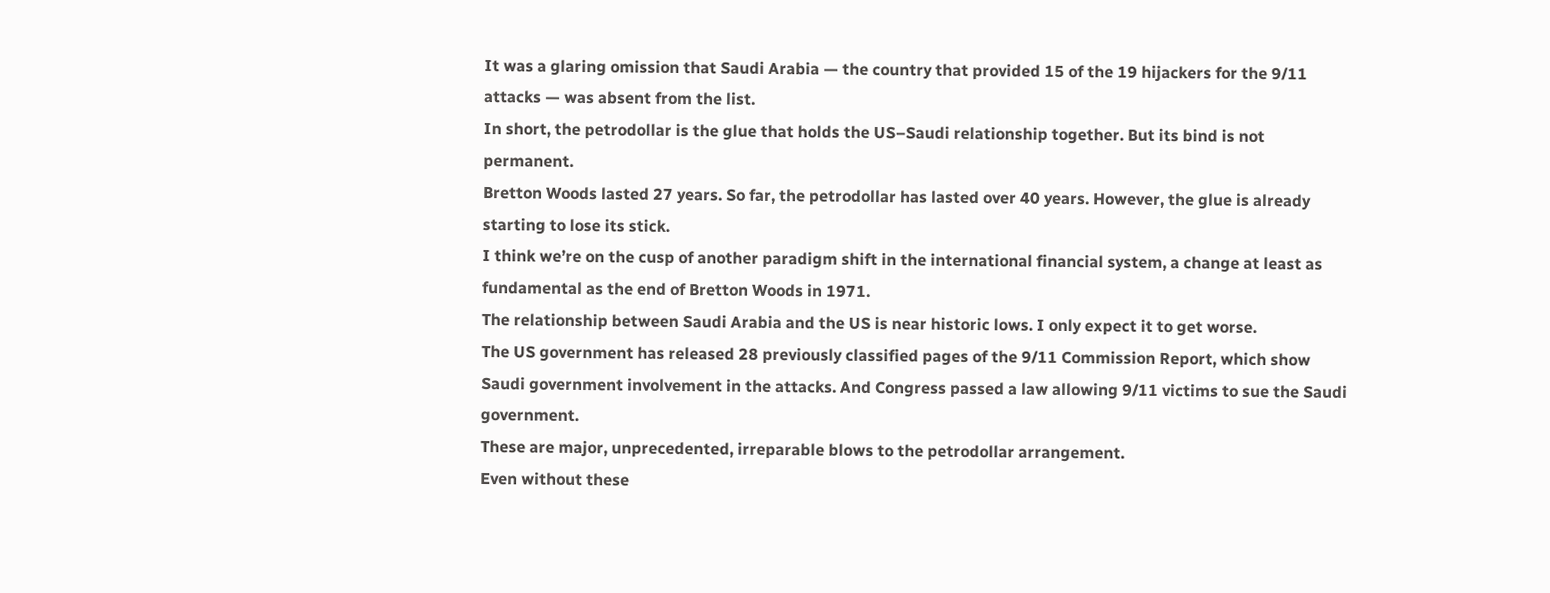It was a glaring omission that Saudi Arabia — the country that provided 15 of the 19 hijackers for the 9/11 attacks — was absent from the list.
In short, the petrodollar is the glue that holds the US–Saudi relationship together. But its bind is not permanent.
Bretton Woods lasted 27 years. So far, the petrodollar has lasted over 40 years. However, the glue is already starting to lose its stick.
I think we’re on the cusp of another paradigm shift in the international financial system, a change at least as fundamental as the end of Bretton Woods in 1971.
The relationship between Saudi Arabia and the US is near historic lows. I only expect it to get worse.
The US government has released 28 previously classified pages of the 9/11 Commission Report, which show Saudi government involvement in the attacks. And Congress passed a law allowing 9/11 victims to sue the Saudi government.
These are major, unprecedented, irreparable blows to the petrodollar arrangement.
Even without these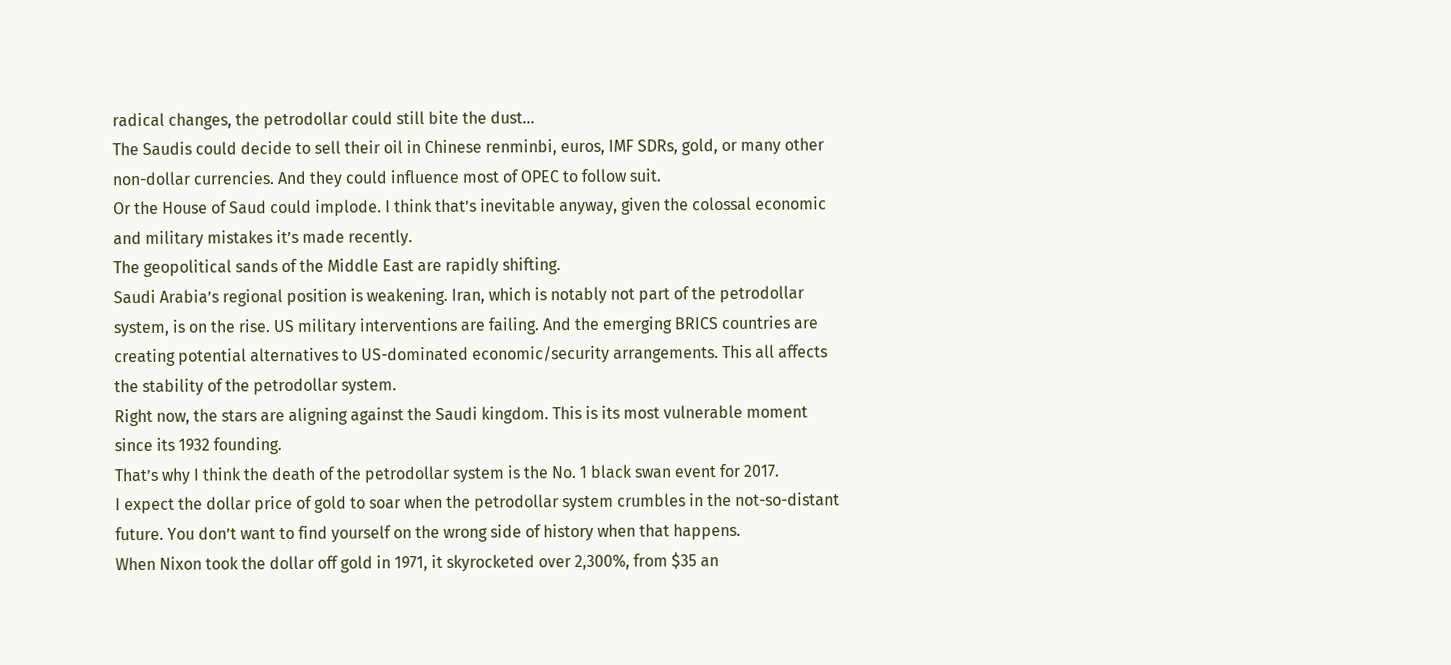radical changes, the petrodollar could still bite the dust…
The Saudis could decide to sell their oil in Chinese renminbi, euros, IMF SDRs, gold, or many other non-dollar currencies. And they could influence most of OPEC to follow suit.
Or the House of Saud could implode. I think that’s inevitable anyway, given the colossal economic and military mistakes it’s made recently.
The geopolitical sands of the Middle East are rapidly shifting.
Saudi Arabia’s regional position is weakening. Iran, which is notably not part of the petrodollar system, is on the rise. US military interventions are failing. And the emerging BRICS countries are creating potential alternatives to US-dominated economic/security arrangements. This all affects the stability of the petrodollar system.
Right now, the stars are aligning against the Saudi kingdom. This is its most vulnerable moment since its 1932 founding.
That’s why I think the death of the petrodollar system is the No. 1 black swan event for 2017.
I expect the dollar price of gold to soar when the petrodollar system crumbles in the not-so-distant future. You don’t want to find yourself on the wrong side of history when that happens.
When Nixon took the dollar off gold in 1971, it skyrocketed over 2,300%, from $35 an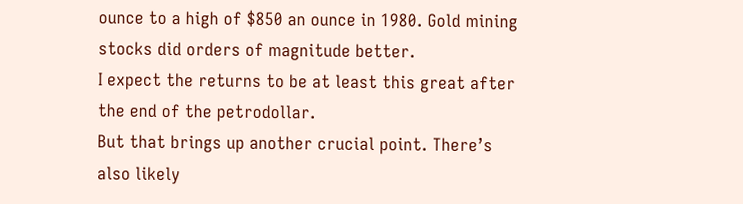ounce to a high of $850 an ounce in 1980. Gold mining stocks did orders of magnitude better.
I expect the returns to be at least this great after the end of the petrodollar.
But that brings up another crucial point. There’s also likely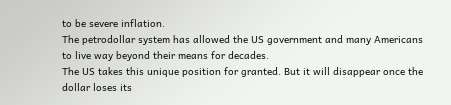to be severe inflation.
The petrodollar system has allowed the US government and many Americans to live way beyond their means for decades.
The US takes this unique position for granted. But it will disappear once the dollar loses its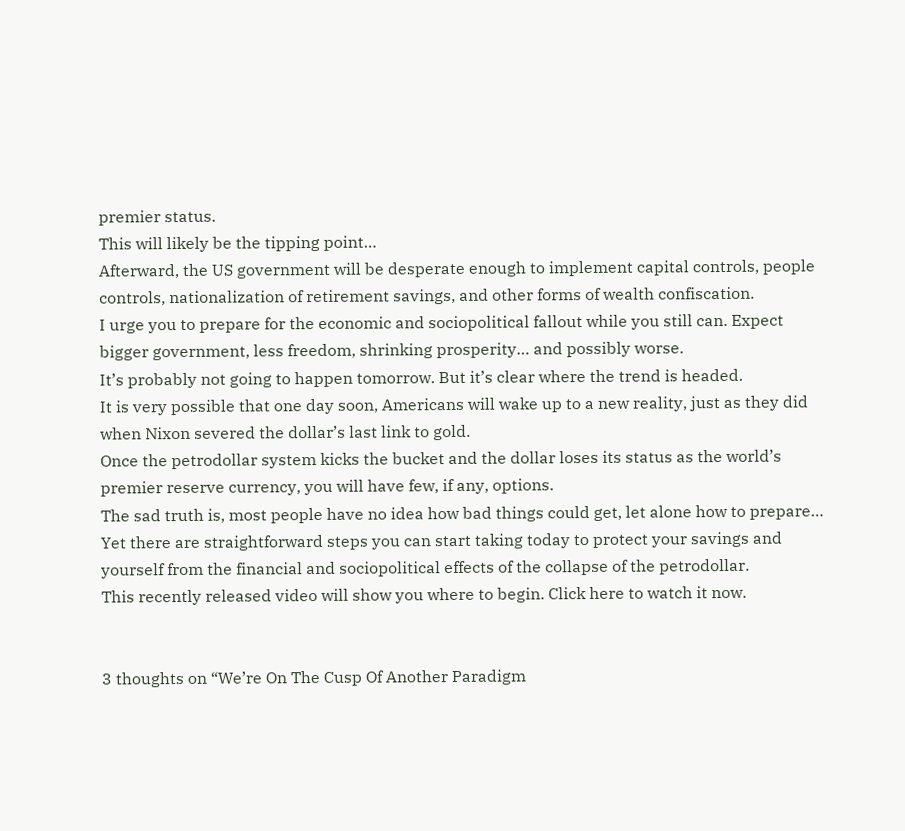premier status.
This will likely be the tipping point…
Afterward, the US government will be desperate enough to implement capital controls, people controls, nationalization of retirement savings, and other forms of wealth confiscation.
I urge you to prepare for the economic and sociopolitical fallout while you still can. Expect bigger government, less freedom, shrinking prosperity… and possibly worse.
It’s probably not going to happen tomorrow. But it’s clear where the trend is headed.
It is very possible that one day soon, Americans will wake up to a new reality, just as they did when Nixon severed the dollar’s last link to gold.
Once the petrodollar system kicks the bucket and the dollar loses its status as the world’s premier reserve currency, you will have few, if any, options.
The sad truth is, most people have no idea how bad things could get, let alone how to prepare…
Yet there are straightforward steps you can start taking today to protect your savings and yourself from the financial and sociopolitical effects of the collapse of the petrodollar.
This recently released video will show you where to begin. Click here to watch it now.


3 thoughts on “We’re On The Cusp Of Another Paradigm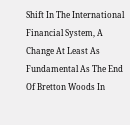Shift In The International Financial System, A Change At Least As Fundamental As The End Of Bretton Woods In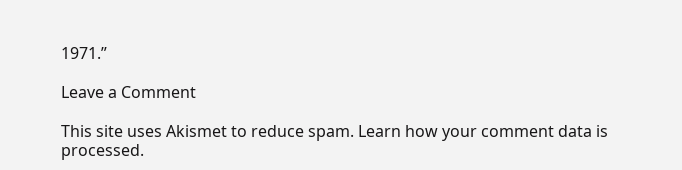1971.”

Leave a Comment

This site uses Akismet to reduce spam. Learn how your comment data is processed.